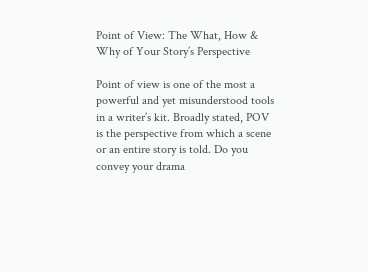Point of View: The What, How & Why of Your Story’s Perspective

Point of view is one of the most a powerful and yet misunderstood tools in a writer’s kit. Broadly stated, POV is the perspective from which a scene or an entire story is told. Do you convey your drama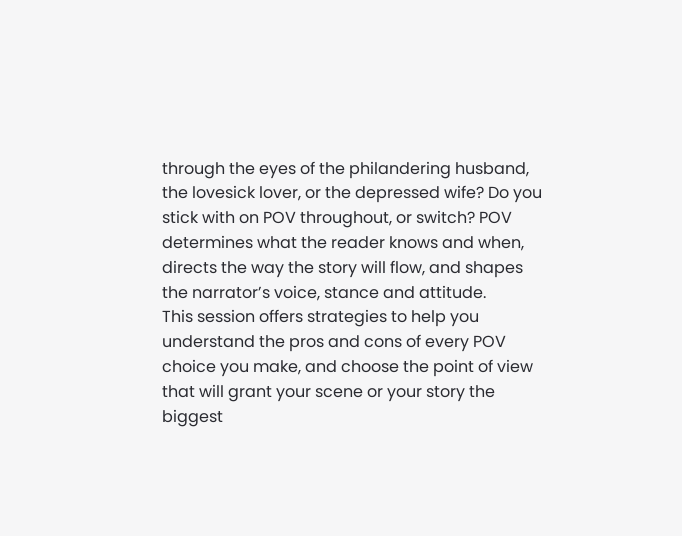through the eyes of the philandering husband, the lovesick lover, or the depressed wife? Do you stick with on POV throughout, or switch? POV determines what the reader knows and when, directs the way the story will flow, and shapes the narrator’s voice, stance and attitude.
This session offers strategies to help you understand the pros and cons of every POV choice you make, and choose the point of view that will grant your scene or your story the biggest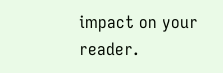impact on your reader.